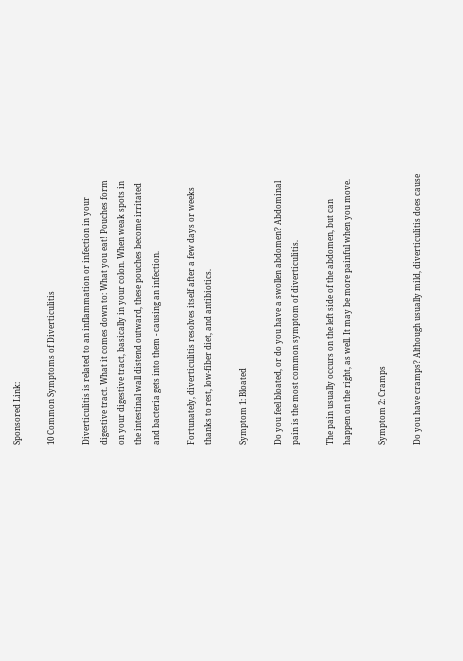Sponsored Link:

10 Common Symptoms of Diverticulitis

Diverticulitis is related to an inflammation or infection in your digestive tract. What it comes down to: What you eat! Pouches form on your digestive tract, basically in your colon. When weak spots in the intestinal wall distend outward, these pouches become irritated and bacteria gets into them - causing an infection.

Fortunately, diverticulitis resolves itself after a few days or weeks thanks to rest, low-fiber diet, and antibiotics.

Symptom 1: Bloated

Do you feel bloated, or do you have a swollen abdomen? Abdominal pain is the most common symptom of diverticulitis.

The pain usually occurs on the left side of the abdomen, but can happen on the right, as well. It may be more painful when you move.

Symptom 2: Cramps

Do you have cramps? Although usually mild, diverticulitis does cause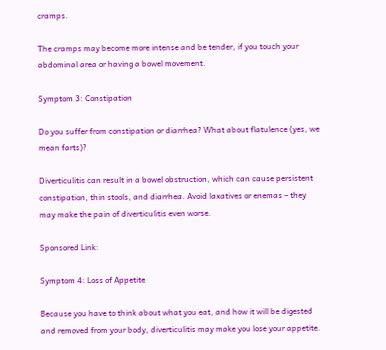cramps.

The cramps may become more intense and be tender, if you touch your abdominal area or having a bowel movement.

Symptom 3: Constipation

Do you suffer from constipation or diarrhea? What about flatulence (yes, we mean farts)?

Diverticulitis can result in a bowel obstruction, which can cause persistent constipation, thin stools, and diarrhea. Avoid laxatives or enemas – they may make the pain of diverticulitis even worse.

Sponsored Link:

Symptom 4: Loss of Appetite

Because you have to think about what you eat, and how it will be digested and removed from your body, diverticulitis may make you lose your appetite.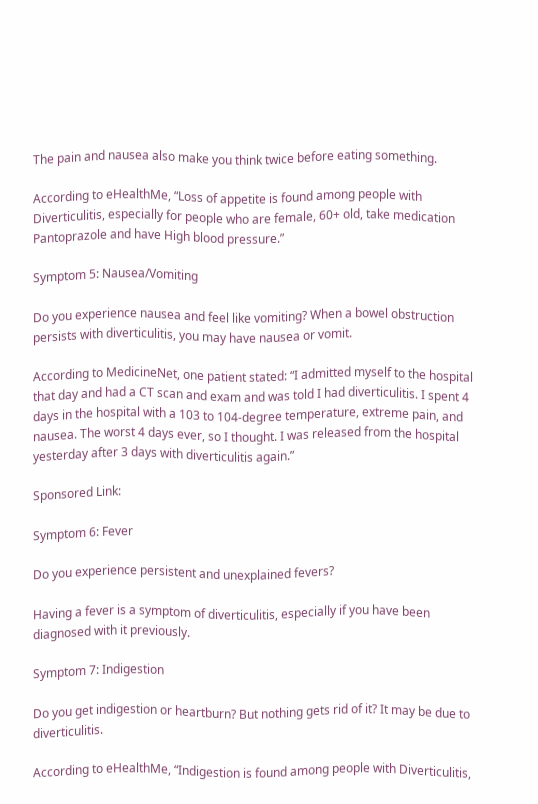The pain and nausea also make you think twice before eating something.

According to eHealthMe, “Loss of appetite is found among people with Diverticulitis, especially for people who are female, 60+ old, take medication Pantoprazole and have High blood pressure.”

Symptom 5: Nausea/Vomiting

Do you experience nausea and feel like vomiting? When a bowel obstruction persists with diverticulitis, you may have nausea or vomit.

According to MedicineNet, one patient stated: “I admitted myself to the hospital that day and had a CT scan and exam and was told I had diverticulitis. I spent 4 days in the hospital with a 103 to 104-degree temperature, extreme pain, and nausea. The worst 4 days ever, so I thought. I was released from the hospital yesterday after 3 days with diverticulitis again.”

Sponsored Link:

Symptom 6: Fever

Do you experience persistent and unexplained fevers?

Having a fever is a symptom of diverticulitis, especially if you have been diagnosed with it previously.

Symptom 7: Indigestion

Do you get indigestion or heartburn? But nothing gets rid of it? It may be due to diverticulitis.

According to eHealthMe, “Indigestion is found among people with Diverticulitis,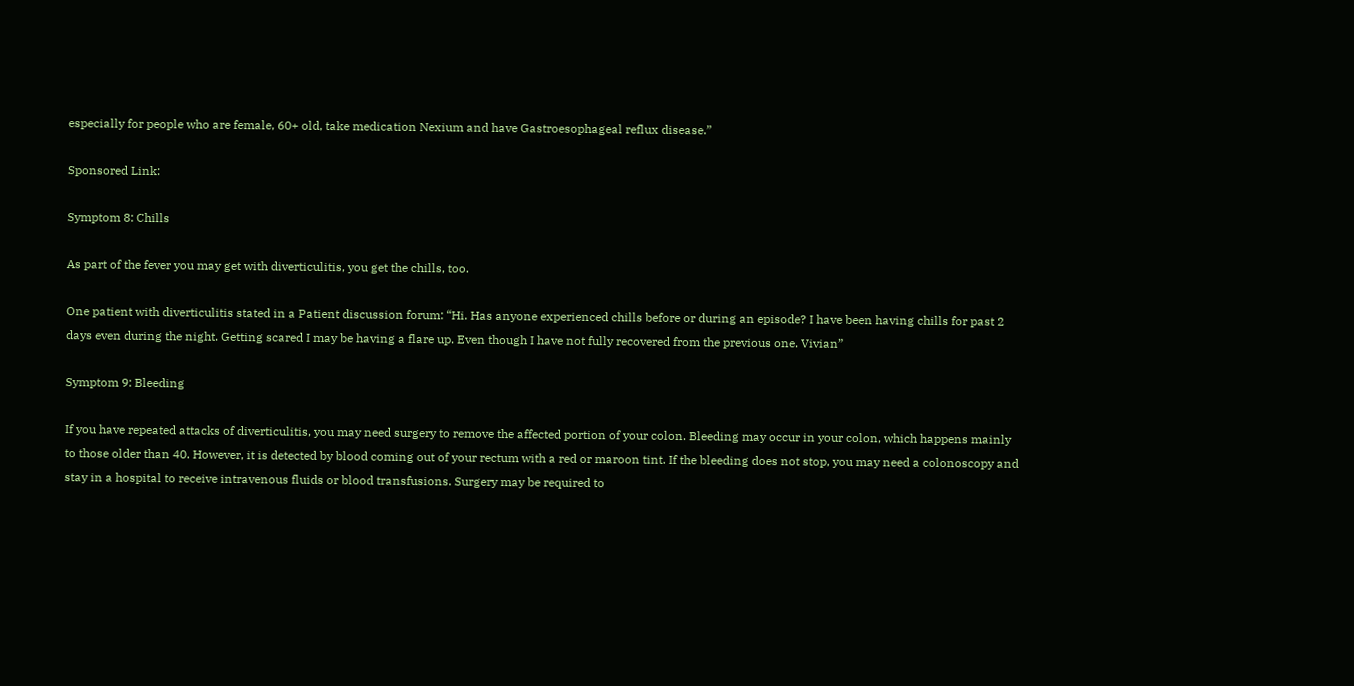especially for people who are female, 60+ old, take medication Nexium and have Gastroesophageal reflux disease.”

Sponsored Link:

Symptom 8: Chills

As part of the fever you may get with diverticulitis, you get the chills, too.

One patient with diverticulitis stated in a Patient discussion forum: “Hi. Has anyone experienced chills before or during an episode? I have been having chills for past 2 days even during the night. Getting scared I may be having a flare up. Even though I have not fully recovered from the previous one. Vivian”

Symptom 9: Bleeding

If you have repeated attacks of diverticulitis, you may need surgery to remove the affected portion of your colon. Bleeding may occur in your colon, which happens mainly to those older than 40. However, it is detected by blood coming out of your rectum with a red or maroon tint. If the bleeding does not stop, you may need a colonoscopy and stay in a hospital to receive intravenous fluids or blood transfusions. Surgery may be required to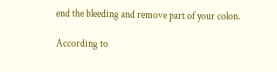end the bleeding and remove part of your colon.

According to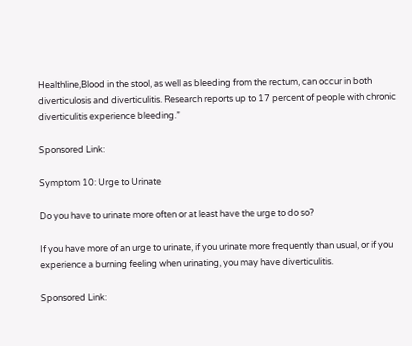Healthline,Blood in the stool, as well as bleeding from the rectum, can occur in both diverticulosis and diverticulitis. Research reports up to 17 percent of people with chronic diverticulitis experience bleeding.”

Sponsored Link:

Symptom 10: Urge to Urinate

Do you have to urinate more often or at least have the urge to do so?

If you have more of an urge to urinate, if you urinate more frequently than usual, or if you experience a burning feeling when urinating, you may have diverticulitis.

Sponsored Link: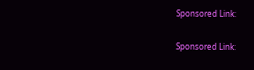Sponsored Link:

Sponsored Link: